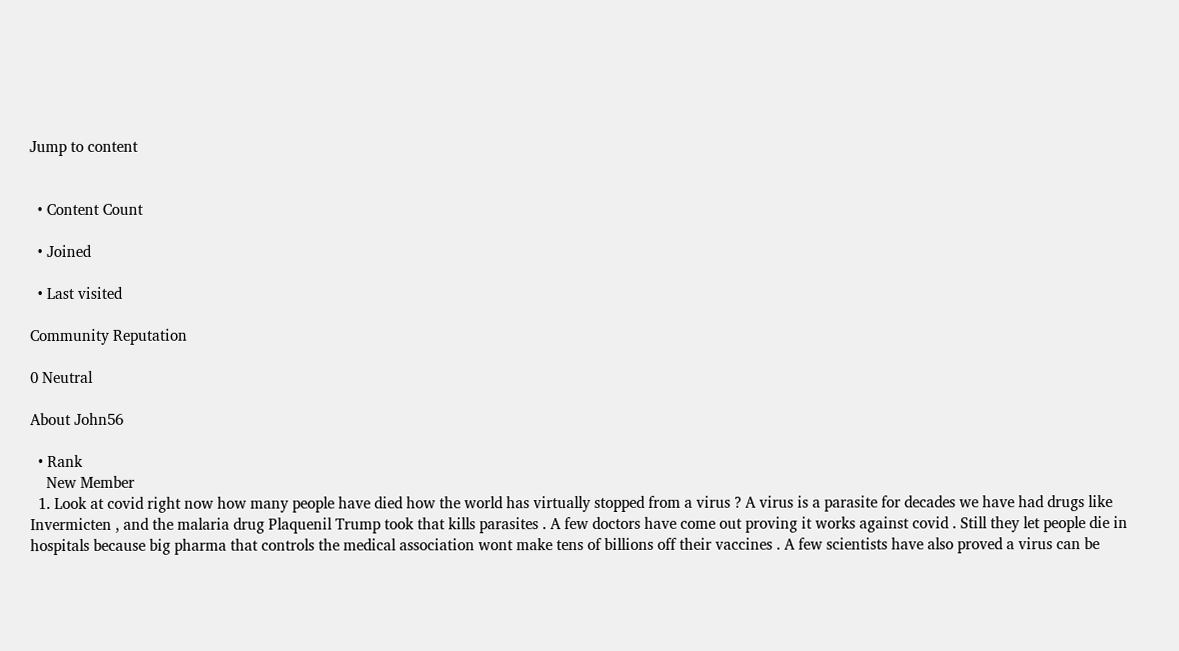Jump to content


  • Content Count

  • Joined

  • Last visited

Community Reputation

0 Neutral

About John56

  • Rank
    New Member
  1. Look at covid right now how many people have died how the world has virtually stopped from a virus ? A virus is a parasite for decades we have had drugs like Invermicten , and the malaria drug Plaquenil Trump took that kills parasites . A few doctors have come out proving it works against covid . Still they let people die in hospitals because big pharma that controls the medical association wont make tens of billions off their vaccines . A few scientists have also proved a virus can be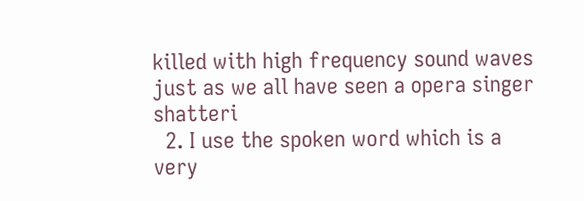killed with high frequency sound waves just as we all have seen a opera singer shatteri
  2. I use the spoken word which is a very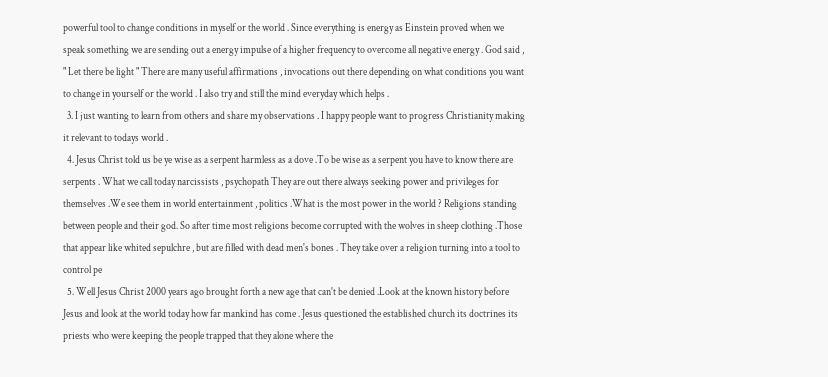powerful tool to change conditions in myself or the world . Since everything is energy as Einstein proved when we speak something we are sending out a energy impulse of a higher frequency to overcome all negative energy . God said , " Let there be light " There are many useful affirmations , invocations out there depending on what conditions you want to change in yourself or the world . I also try and still the mind everyday which helps .
  3. I just wanting to learn from others and share my observations . I happy people want to progress Christianity making it relevant to todays world .
  4. Jesus Christ told us be ye wise as a serpent harmless as a dove .To be wise as a serpent you have to know there are serpents . What we call today narcissists , psychopath They are out there always seeking power and privileges for themselves .We see them in world entertainment , politics .What is the most power in the world ? Religions standing between people and their god. So after time most religions become corrupted with the wolves in sheep clothing .Those that appear like whited sepulchre , but are filled with dead men's bones . They take over a religion turning into a tool to control pe
  5. Well Jesus Christ 2000 years ago brought forth a new age that can't be denied .Look at the known history before Jesus and look at the world today how far mankind has come . Jesus questioned the established church its doctrines its priests who were keeping the people trapped that they alone where the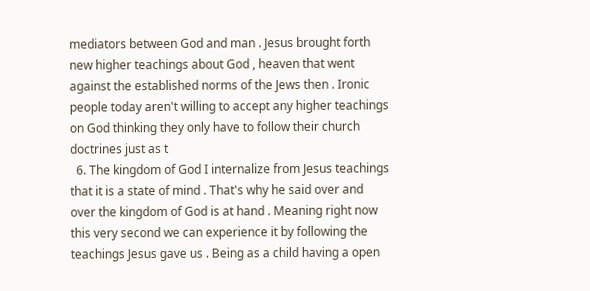mediators between God and man . Jesus brought forth new higher teachings about God , heaven that went against the established norms of the Jews then . Ironic people today aren't willing to accept any higher teachings on God thinking they only have to follow their church doctrines just as t
  6. The kingdom of God I internalize from Jesus teachings that it is a state of mind . That's why he said over and over the kingdom of God is at hand . Meaning right now this very second we can experience it by following the teachings Jesus gave us . Being as a child having a open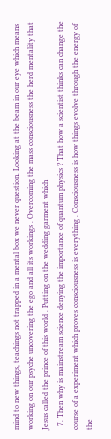mind to new things, teachings not trapped in a mental box we never question. Looking at the beam in our eye which means working on our psyche uncovering the ego and all its workings . Overcoming the mass consciousness the herd mentality that Jesus called the prince of this world . Putting on the wedding garment which
  7. Then why is mainstream science denying the importance of quantum physics ? That how a scientist thinks can change the course of a experiment which proves consciousness is everything . Consciousness is how things evolve through the energy of the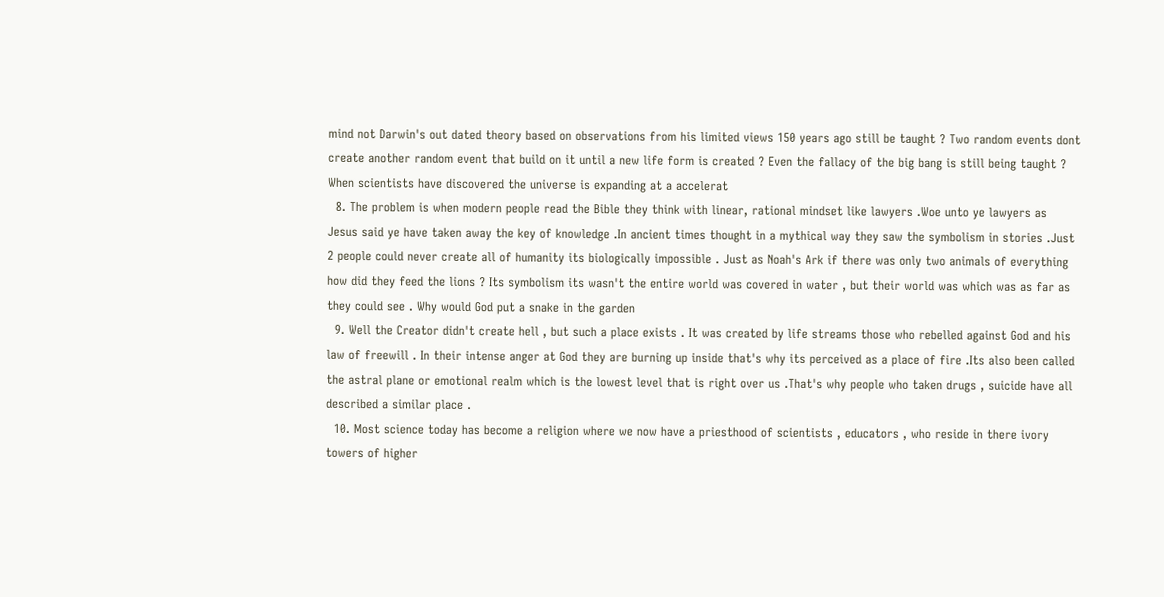mind not Darwin's out dated theory based on observations from his limited views 150 years ago still be taught ? Two random events dont create another random event that build on it until a new life form is created ? Even the fallacy of the big bang is still being taught ? When scientists have discovered the universe is expanding at a accelerat
  8. The problem is when modern people read the Bible they think with linear, rational mindset like lawyers .Woe unto ye lawyers as Jesus said ye have taken away the key of knowledge .In ancient times thought in a mythical way they saw the symbolism in stories .Just 2 people could never create all of humanity its biologically impossible . Just as Noah's Ark if there was only two animals of everything how did they feed the lions ? Its symbolism its wasn't the entire world was covered in water , but their world was which was as far as they could see . Why would God put a snake in the garden
  9. Well the Creator didn't create hell , but such a place exists . It was created by life streams those who rebelled against God and his law of freewill . In their intense anger at God they are burning up inside that's why its perceived as a place of fire .Its also been called the astral plane or emotional realm which is the lowest level that is right over us .That's why people who taken drugs , suicide have all described a similar place .
  10. Most science today has become a religion where we now have a priesthood of scientists , educators , who reside in there ivory towers of higher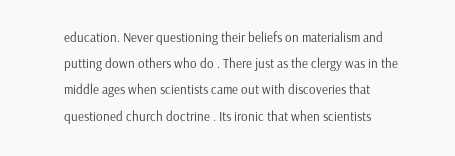education. Never questioning their beliefs on materialism and putting down others who do . There just as the clergy was in the middle ages when scientists came out with discoveries that questioned church doctrine . Its ironic that when scientists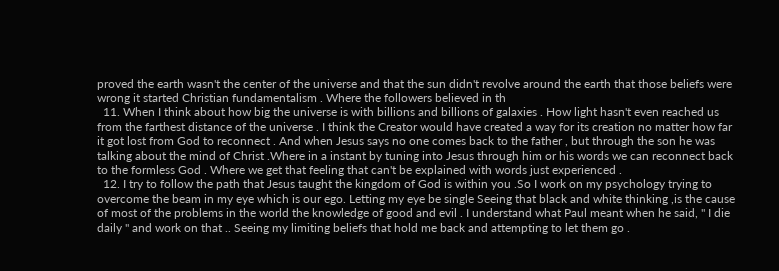proved the earth wasn't the center of the universe and that the sun didn't revolve around the earth that those beliefs were wrong it started Christian fundamentalism . Where the followers believed in th
  11. When I think about how big the universe is with billions and billions of galaxies . How light hasn't even reached us from the farthest distance of the universe . I think the Creator would have created a way for its creation no matter how far it got lost from God to reconnect . And when Jesus says no one comes back to the father , but through the son he was talking about the mind of Christ .Where in a instant by tuning into Jesus through him or his words we can reconnect back to the formless God . Where we get that feeling that can't be explained with words just experienced .
  12. I try to follow the path that Jesus taught the kingdom of God is within you .So I work on my psychology trying to overcome the beam in my eye which is our ego. Letting my eye be single Seeing that black and white thinking ,is the cause of most of the problems in the world the knowledge of good and evil . I understand what Paul meant when he said, " I die daily " and work on that .. Seeing my limiting beliefs that hold me back and attempting to let them go .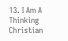13. I Am A Thinking Christian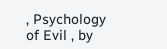, Psychology of Evil , by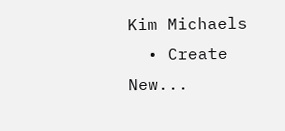Kim Michaels
  • Create New...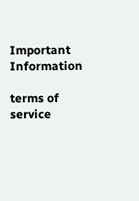Important Information

terms of service